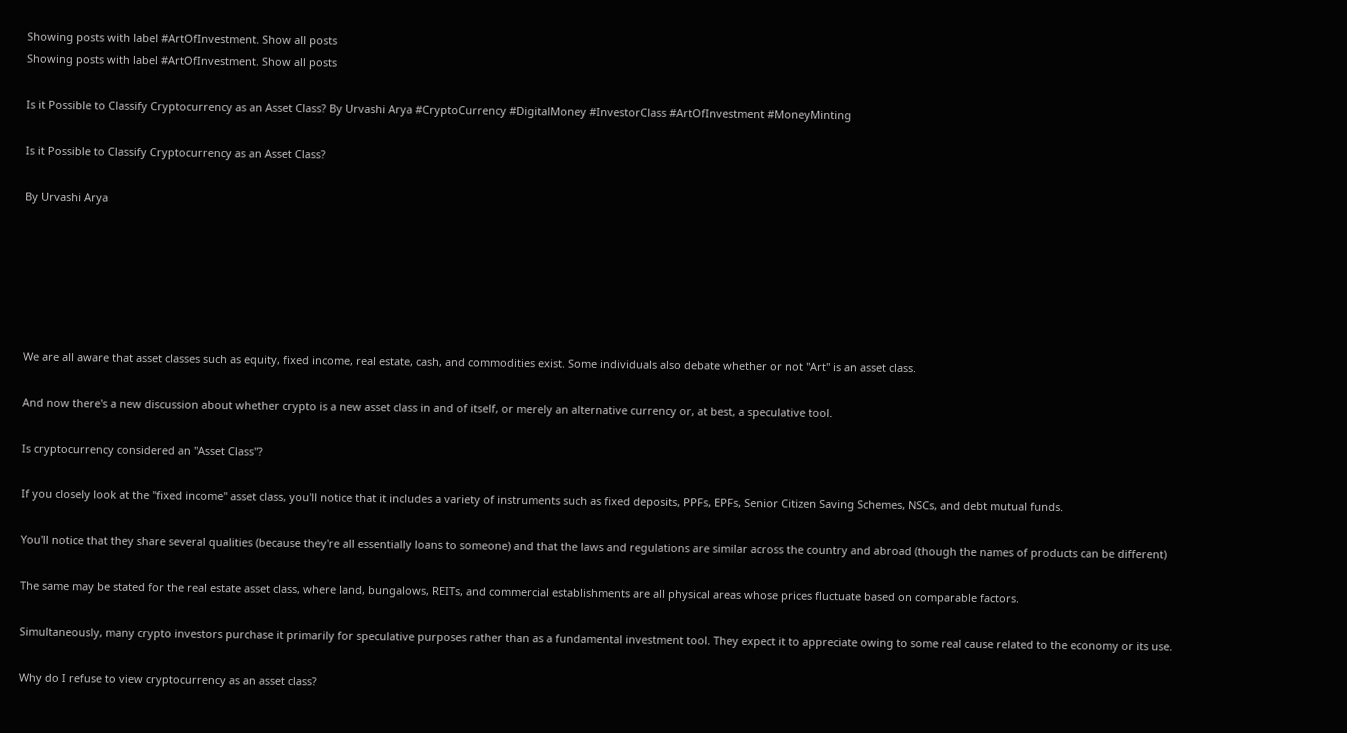Showing posts with label #ArtOfInvestment. Show all posts
Showing posts with label #ArtOfInvestment. Show all posts

Is it Possible to Classify Cryptocurrency as an Asset Class? By Urvashi Arya #CryptoCurrency #DigitalMoney #InvestorClass #ArtOfInvestment #MoneyMinting

Is it Possible to Classify Cryptocurrency as an Asset Class?

By Urvashi Arya






We are all aware that asset classes such as equity, fixed income, real estate, cash, and commodities exist. Some individuals also debate whether or not "Art" is an asset class.

And now there's a new discussion about whether crypto is a new asset class in and of itself, or merely an alternative currency or, at best, a speculative tool.

Is cryptocurrency considered an "Asset Class"?

If you closely look at the "fixed income" asset class, you'll notice that it includes a variety of instruments such as fixed deposits, PPFs, EPFs, Senior Citizen Saving Schemes, NSCs, and debt mutual funds.

You'll notice that they share several qualities (because they're all essentially loans to someone) and that the laws and regulations are similar across the country and abroad (though the names of products can be different)

The same may be stated for the real estate asset class, where land, bungalows, REITs, and commercial establishments are all physical areas whose prices fluctuate based on comparable factors.

Simultaneously, many crypto investors purchase it primarily for speculative purposes rather than as a fundamental investment tool. They expect it to appreciate owing to some real cause related to the economy or its use.

Why do I refuse to view cryptocurrency as an asset class?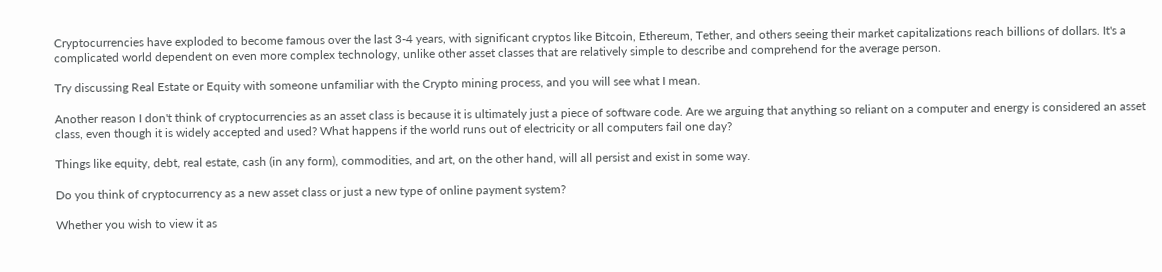Cryptocurrencies have exploded to become famous over the last 3-4 years, with significant cryptos like Bitcoin, Ethereum, Tether, and others seeing their market capitalizations reach billions of dollars. It's a complicated world dependent on even more complex technology, unlike other asset classes that are relatively simple to describe and comprehend for the average person.

Try discussing Real Estate or Equity with someone unfamiliar with the Crypto mining process, and you will see what I mean.

Another reason I don't think of cryptocurrencies as an asset class is because it is ultimately just a piece of software code. Are we arguing that anything so reliant on a computer and energy is considered an asset class, even though it is widely accepted and used? What happens if the world runs out of electricity or all computers fail one day?

Things like equity, debt, real estate, cash (in any form), commodities, and art, on the other hand, will all persist and exist in some way.

Do you think of cryptocurrency as a new asset class or just a new type of online payment system?

Whether you wish to view it as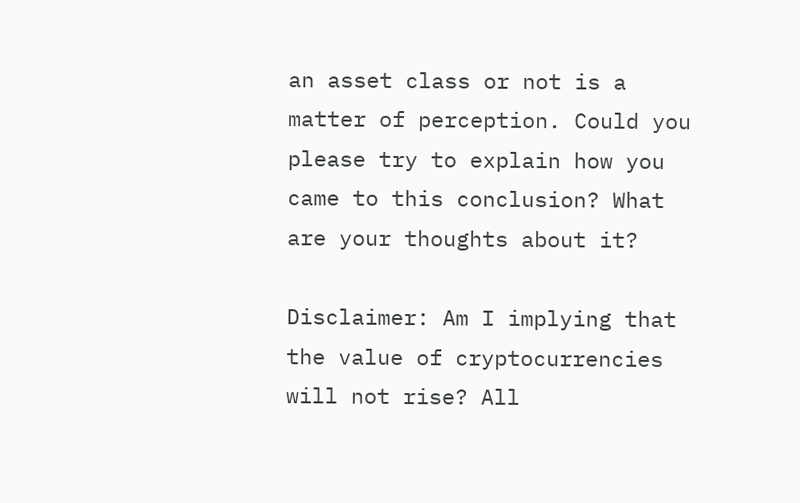an asset class or not is a matter of perception. Could you please try to explain how you came to this conclusion? What are your thoughts about it?

Disclaimer: Am I implying that the value of cryptocurrencies will not rise? All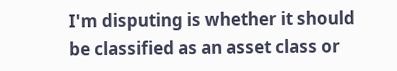I'm disputing is whether it should be classified as an asset class or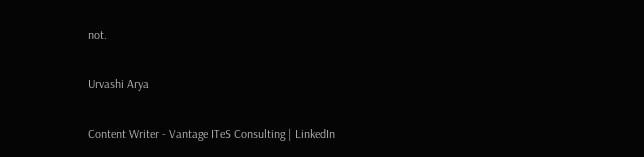not.

Urvashi Arya

Content Writer - Vantage ITeS Consulting | LinkedIn